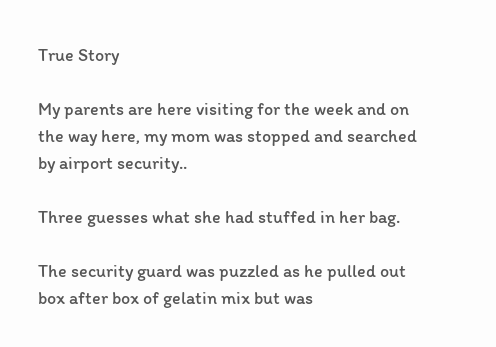True Story

My parents are here visiting for the week and on the way here, my mom was stopped and searched by airport security..

Three guesses what she had stuffed in her bag.

The security guard was puzzled as he pulled out box after box of gelatin mix but was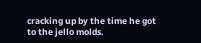cracking up by the time he got to the jello molds.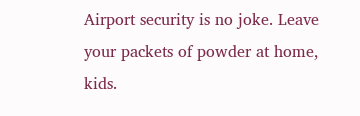Airport security is no joke. Leave your packets of powder at home, kids.